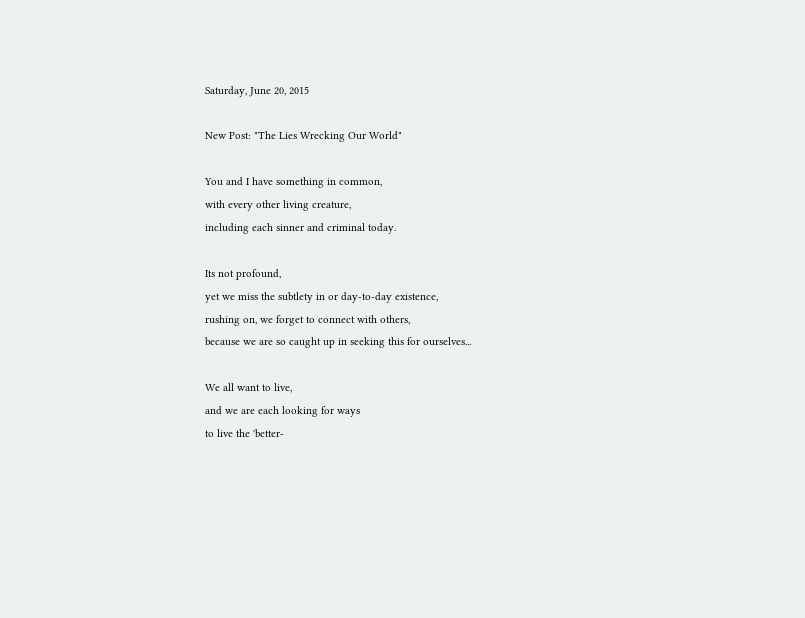Saturday, June 20, 2015

New Post: "The Lies Wrecking Our World"

You and I have something in common,
with every other living creature,
including each sinner and criminal today.

Its not profound,
yet we miss the subtlety in or day-to-day existence,
rushing on, we forget to connect with others,
because we are so caught up in seeking this for ourselves...

We all want to live,
and we are each looking for ways
to live the 'better-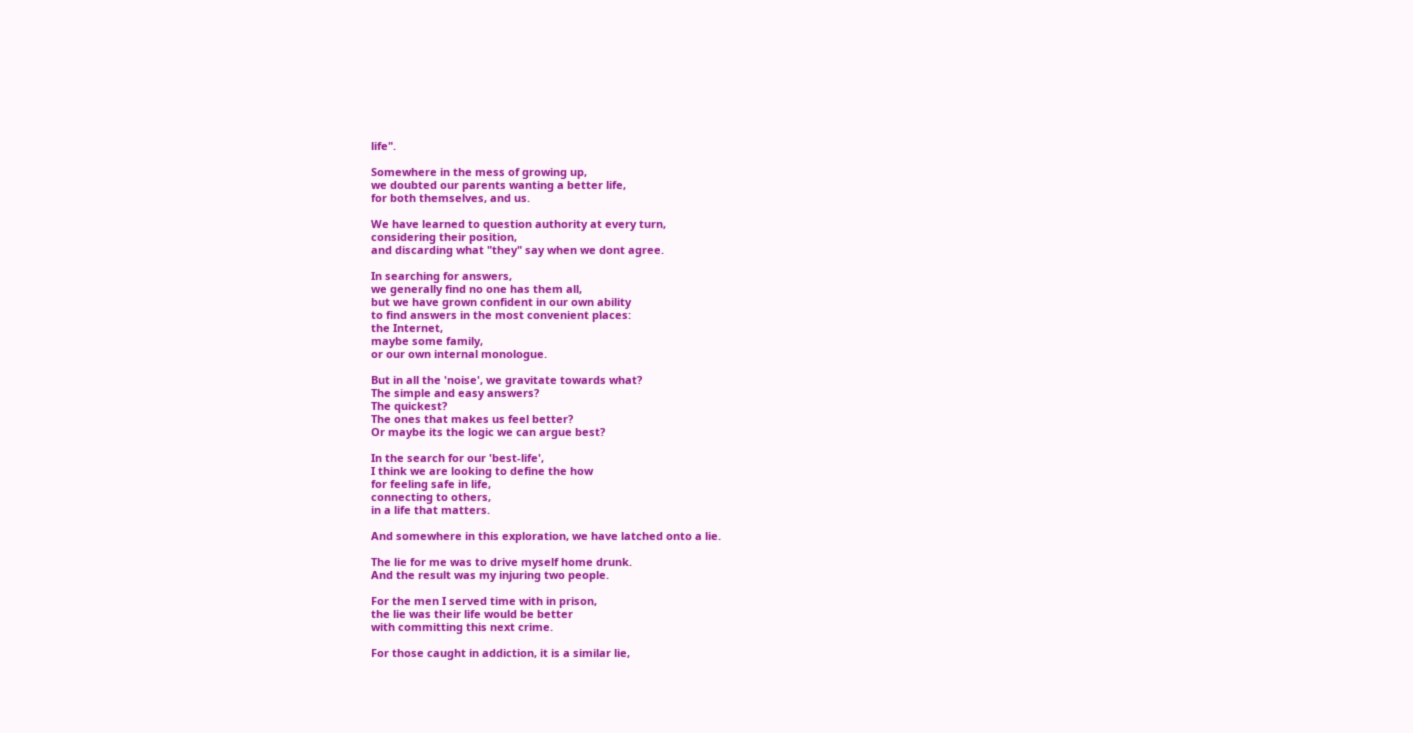life".

Somewhere in the mess of growing up,
we doubted our parents wanting a better life,
for both themselves, and us.

We have learned to question authority at every turn,
considering their position,
and discarding what "they" say when we dont agree.

In searching for answers,
we generally find no one has them all,
but we have grown confident in our own ability
to find answers in the most convenient places:
the Internet,
maybe some family,
or our own internal monologue.

But in all the 'noise', we gravitate towards what?
The simple and easy answers?
The quickest?
The ones that makes us feel better?
Or maybe its the logic we can argue best?

In the search for our 'best-life',
I think we are looking to define the how
for feeling safe in life,
connecting to others,
in a life that matters.

And somewhere in this exploration, we have latched onto a lie.

The lie for me was to drive myself home drunk.
And the result was my injuring two people.

For the men I served time with in prison,
the lie was their life would be better
with committing this next crime.

For those caught in addiction, it is a similar lie,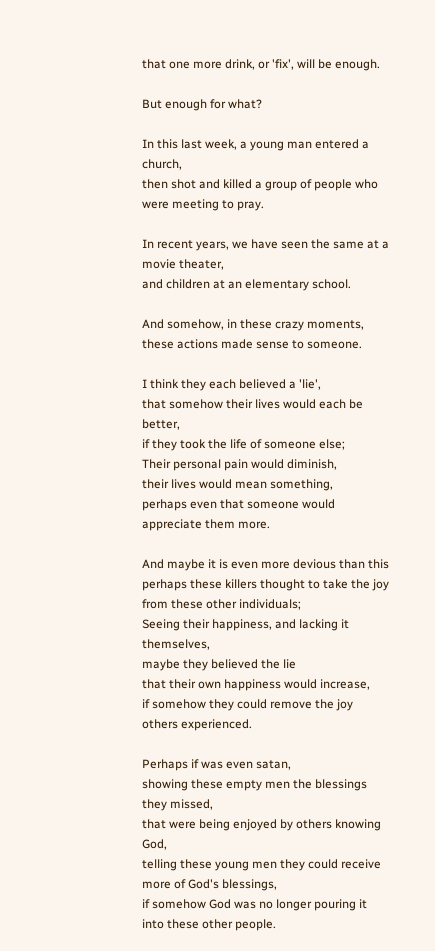that one more drink, or 'fix', will be enough.

But enough for what?

In this last week, a young man entered a church,
then shot and killed a group of people who were meeting to pray.

In recent years, we have seen the same at a movie theater,
and children at an elementary school.

And somehow, in these crazy moments,
these actions made sense to someone.

I think they each believed a 'lie',
that somehow their lives would each be better,
if they took the life of someone else;
Their personal pain would diminish,
their lives would mean something,
perhaps even that someone would appreciate them more.

And maybe it is even more devious than this
perhaps these killers thought to take the joy from these other individuals;
Seeing their happiness, and lacking it themselves,
maybe they believed the lie
that their own happiness would increase,
if somehow they could remove the joy others experienced.

Perhaps if was even satan,
showing these empty men the blessings they missed,
that were being enjoyed by others knowing God,
telling these young men they could receive more of God's blessings,
if somehow God was no longer pouring it into these other people.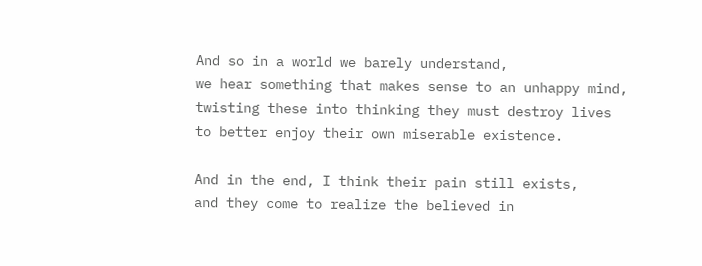And so in a world we barely understand,
we hear something that makes sense to an unhappy mind,
twisting these into thinking they must destroy lives
to better enjoy their own miserable existence.

And in the end, I think their pain still exists,
and they come to realize the believed in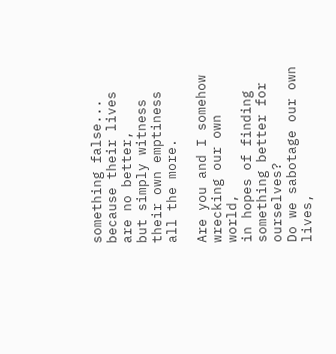something false...
because their lives are no better,
but simply witness their own emptiness all the more.

Are you and I somehow wrecking our own world,
in hopes of finding something better for ourselves?
Do we sabotage our own lives,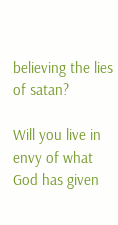believing the lies of satan?

Will you live in envy of what God has given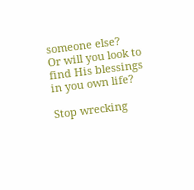someone else?
Or will you look to find His blessings in you own life?

Stop wrecking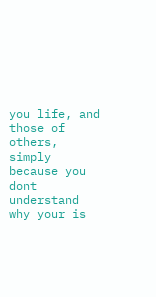you life, and those of others,
simply because you dont understand why your is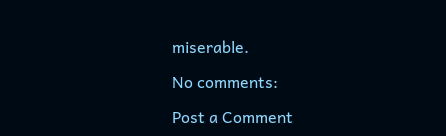miserable.

No comments:

Post a Comment